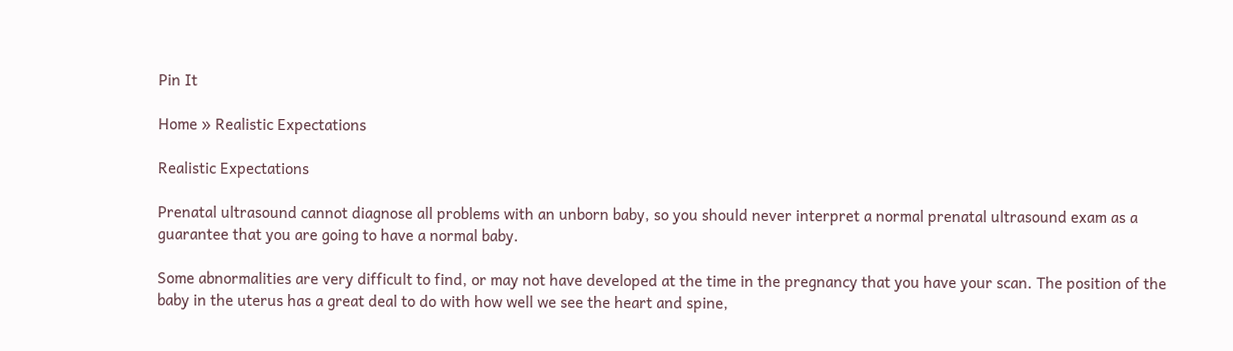Pin It

Home » Realistic Expectations

Realistic Expectations

Prenatal ultrasound cannot diagnose all problems with an unborn baby, so you should never interpret a normal prenatal ultrasound exam as a guarantee that you are going to have a normal baby.

Some abnormalities are very difficult to find, or may not have developed at the time in the pregnancy that you have your scan. The position of the baby in the uterus has a great deal to do with how well we see the heart and spine,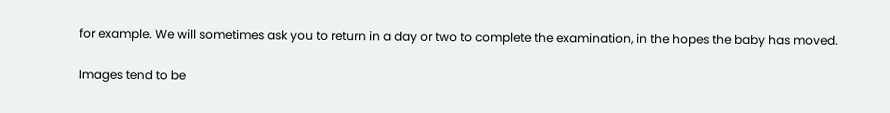for example. We will sometimes ask you to return in a day or two to complete the examination, in the hopes the baby has moved.

Images tend to be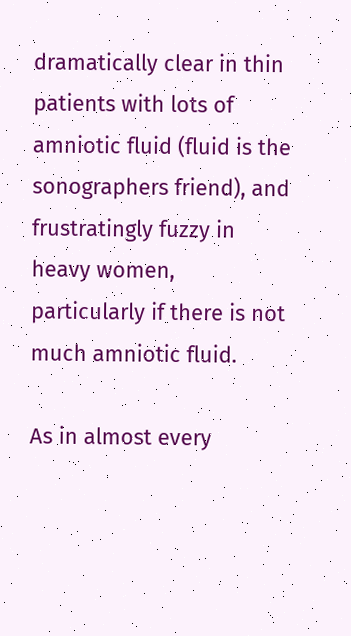dramatically clear in thin patients with lots of amniotic fluid (fluid is the sonographers friend), and frustratingly fuzzy in heavy women, particularly if there is not much amniotic fluid.

As in almost every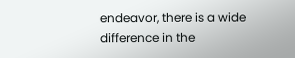endeavor, there is a wide difference in the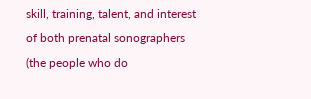skill, training, talent, and interest of both prenatal sonographers (the people who do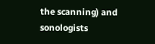the scanning) and sonologists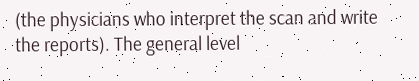(the physicians who interpret the scan and write the reports). The general level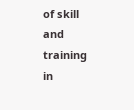of skill and training in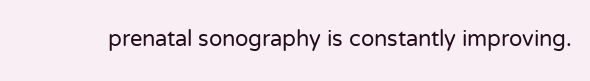prenatal sonography is constantly improving.